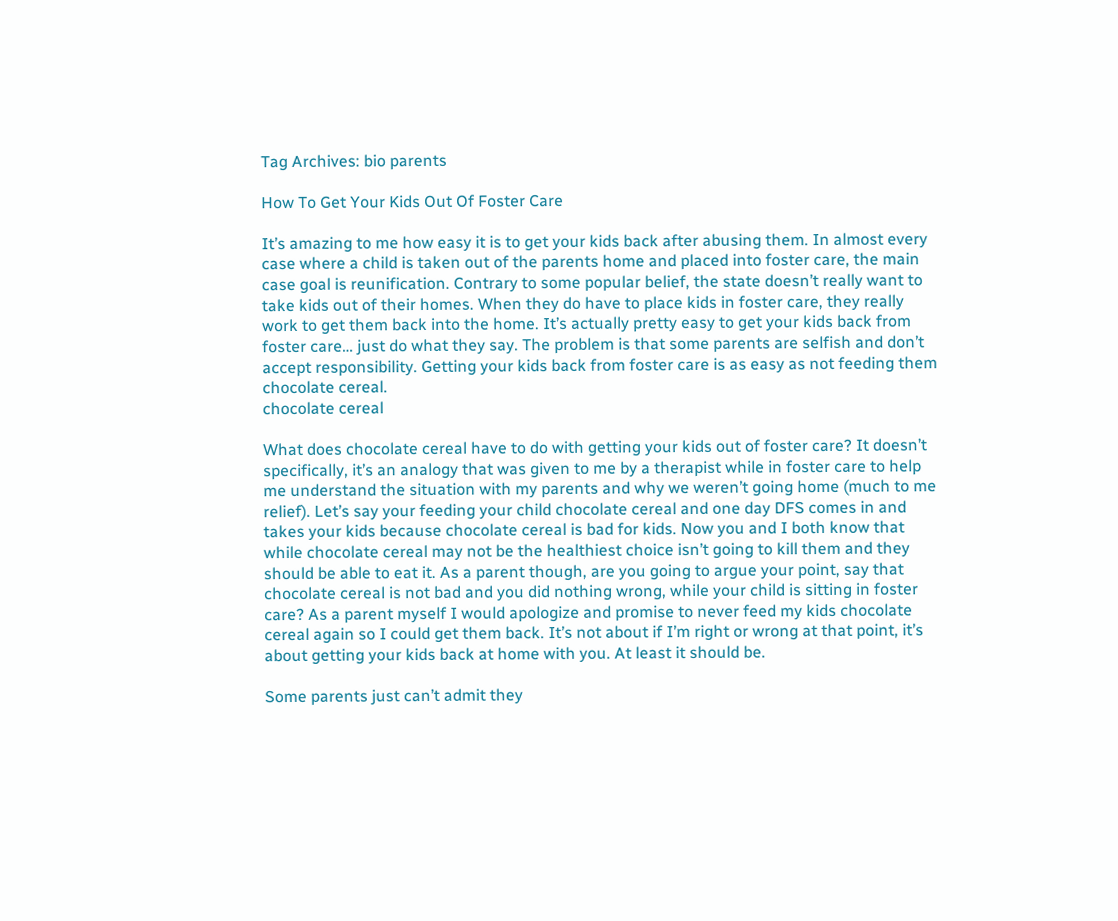Tag Archives: bio parents

How To Get Your Kids Out Of Foster Care

It’s amazing to me how easy it is to get your kids back after abusing them. In almost every case where a child is taken out of the parents home and placed into foster care, the main case goal is reunification. Contrary to some popular belief, the state doesn’t really want to take kids out of their homes. When they do have to place kids in foster care, they really work to get them back into the home. It’s actually pretty easy to get your kids back from foster care… just do what they say. The problem is that some parents are selfish and don’t accept responsibility. Getting your kids back from foster care is as easy as not feeding them chocolate cereal.
chocolate cereal

What does chocolate cereal have to do with getting your kids out of foster care? It doesn’t specifically, it’s an analogy that was given to me by a therapist while in foster care to help me understand the situation with my parents and why we weren’t going home (much to me relief). Let’s say your feeding your child chocolate cereal and one day DFS comes in and takes your kids because chocolate cereal is bad for kids. Now you and I both know that while chocolate cereal may not be the healthiest choice isn’t going to kill them and they should be able to eat it. As a parent though, are you going to argue your point, say that chocolate cereal is not bad and you did nothing wrong, while your child is sitting in foster care? As a parent myself I would apologize and promise to never feed my kids chocolate cereal again so I could get them back. It’s not about if I’m right or wrong at that point, it’s about getting your kids back at home with you. At least it should be.

Some parents just can’t admit they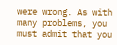were wrong. As with many problems, you must admit that you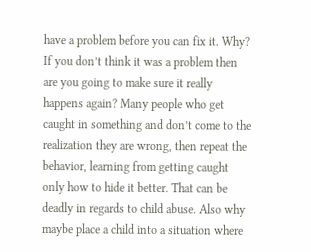have a problem before you can fix it. Why? If you don’t think it was a problem then are you going to make sure it really happens again? Many people who get caught in something and don’t come to the realization they are wrong, then repeat the behavior, learning from getting caught only how to hide it better. That can be deadly in regards to child abuse. Also why maybe place a child into a situation where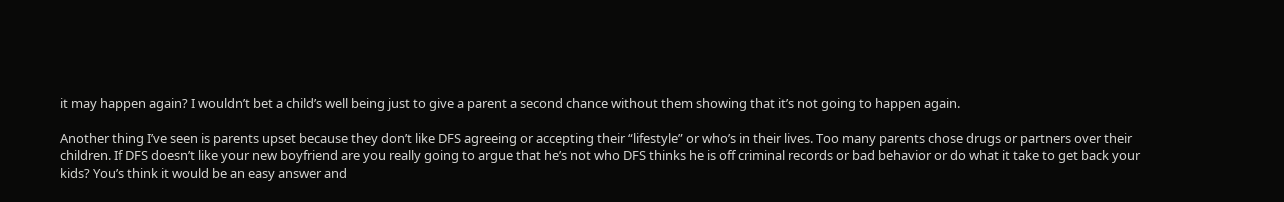it may happen again? I wouldn’t bet a child’s well being just to give a parent a second chance without them showing that it’s not going to happen again.

Another thing I’ve seen is parents upset because they don’t like DFS agreeing or accepting their “lifestyle” or who’s in their lives. Too many parents chose drugs or partners over their children. If DFS doesn’t like your new boyfriend are you really going to argue that he’s not who DFS thinks he is off criminal records or bad behavior or do what it take to get back your kids? You’s think it would be an easy answer and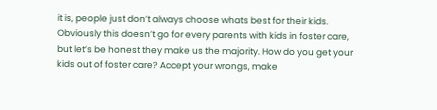it is, people just don’t always choose whats best for their kids. Obviously this doesn’t go for every parents with kids in foster care, but let’s be honest they make us the majority. How do you get your kids out of foster care? Accept your wrongs, make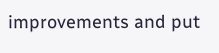improvements and put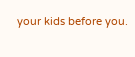your kids before you.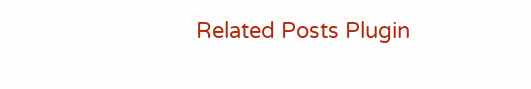Related Posts Plugin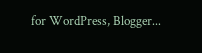for WordPress, Blogger...